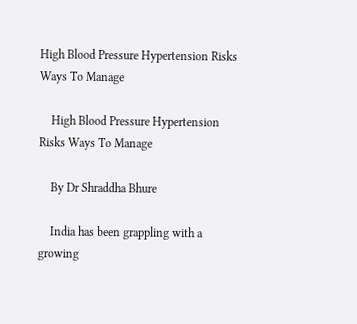High Blood Pressure Hypertension Risks Ways To Manage

    High Blood Pressure Hypertension Risks Ways To Manage

    By Dr Shraddha Bhure

    India has been grappling with a growing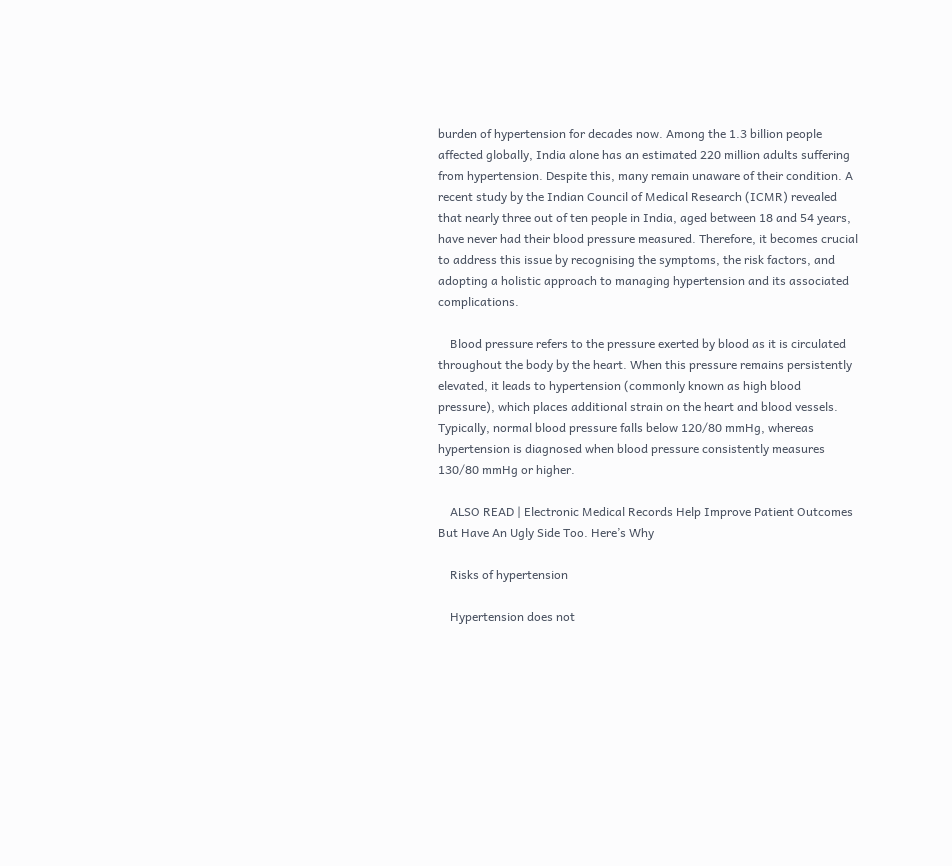burden of hypertension for decades now. Among the 1.3 billion people affected globally, India alone has an estimated 220 million adults suffering from hypertension. Despite this, many remain unaware of their condition. A recent study by the Indian Council of Medical Research (ICMR) revealed that nearly three out of ten people in India, aged between 18 and 54 years, have never had their blood pressure measured. Therefore, it becomes crucial to address this issue by recognising the symptoms, the risk factors, and adopting a holistic approach to managing hypertension and its associated complications.

    Blood pressure refers to the pressure exerted by blood as it is circulated throughout the body by the heart. When this pressure remains persistently elevated, it leads to hypertension (commonly known as high blood pressure), which places additional strain on the heart and blood vessels. Typically, normal blood pressure falls below 120/80 mmHg, whereas hypertension is diagnosed when blood pressure consistently measures 130/80 mmHg or higher.

    ALSO READ | Electronic Medical Records Help Improve Patient Outcomes But Have An Ugly Side Too. Here’s Why

    Risks of hypertension

    Hypertension does not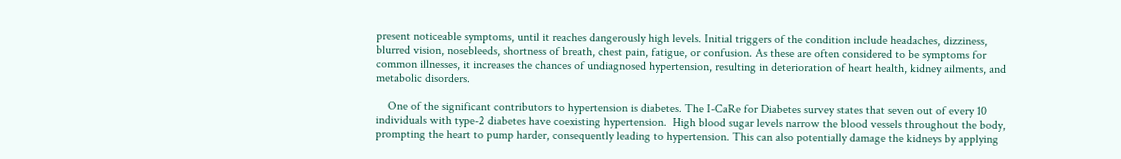present noticeable symptoms, until it reaches dangerously high levels. Initial triggers of the condition include headaches, dizziness, blurred vision, nosebleeds, shortness of breath, chest pain, fatigue, or confusion. As these are often considered to be symptoms for common illnesses, it increases the chances of undiagnosed hypertension, resulting in deterioration of heart health, kidney ailments, and metabolic disorders.

    One of the significant contributors to hypertension is diabetes. The I-CaRe for Diabetes survey states that seven out of every 10 individuals with type-2 diabetes have coexisting hypertension.  High blood sugar levels narrow the blood vessels throughout the body, prompting the heart to pump harder, consequently leading to hypertension. This can also potentially damage the kidneys by applying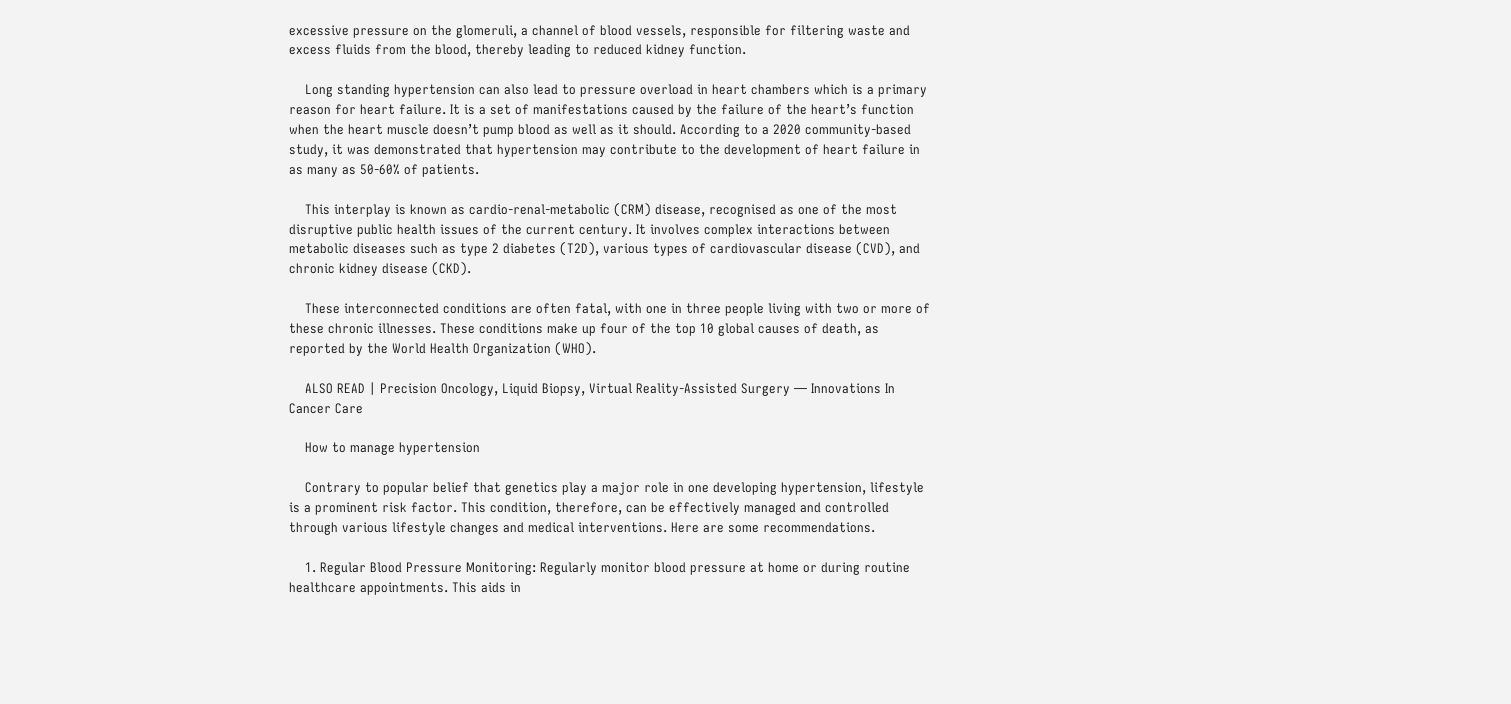excessive pressure on the glomeruli, a channel of blood vessels, responsible for filtering waste and excess fluids from the blood, thereby leading to reduced kidney function.

    Long standing hypertension can also lead to pressure overload in heart chambers which is a primary reason for heart failure. It is a set of manifestations caused by the failure of the heart’s function when the heart muscle doesn’t pump blood as well as it should. According to a 2020 community-based study, it was demonstrated that hypertension may contribute to the development of heart failure in as many as 50-60% of patients.

    This interplay is known as cardio-renal-metabolic (CRM) disease, recognised as one of the most disruptive public health issues of the current century. It involves complex interactions between metabolic diseases such as type 2 diabetes (T2D), various types of cardiovascular disease (CVD), and chronic kidney disease (CKD).

    These interconnected conditions are often fatal, with one in three people living with two or more of these chronic illnesses. These conditions make up four of the top 10 global causes of death, as reported by the World Health Organization (WHO).

    ALSO READ | Precision Oncology, Liquid Biopsy, Virtual Reality-Assisted Surgery — Innovations In Cancer Care

    How to manage hypertension

    Contrary to popular belief that genetics play a major role in one developing hypertension, lifestyle is a prominent risk factor. This condition, therefore, can be effectively managed and controlled through various lifestyle changes and medical interventions. Here are some recommendations.

    1. Regular Blood Pressure Monitoring: Regularly monitor blood pressure at home or during routine healthcare appointments. This aids in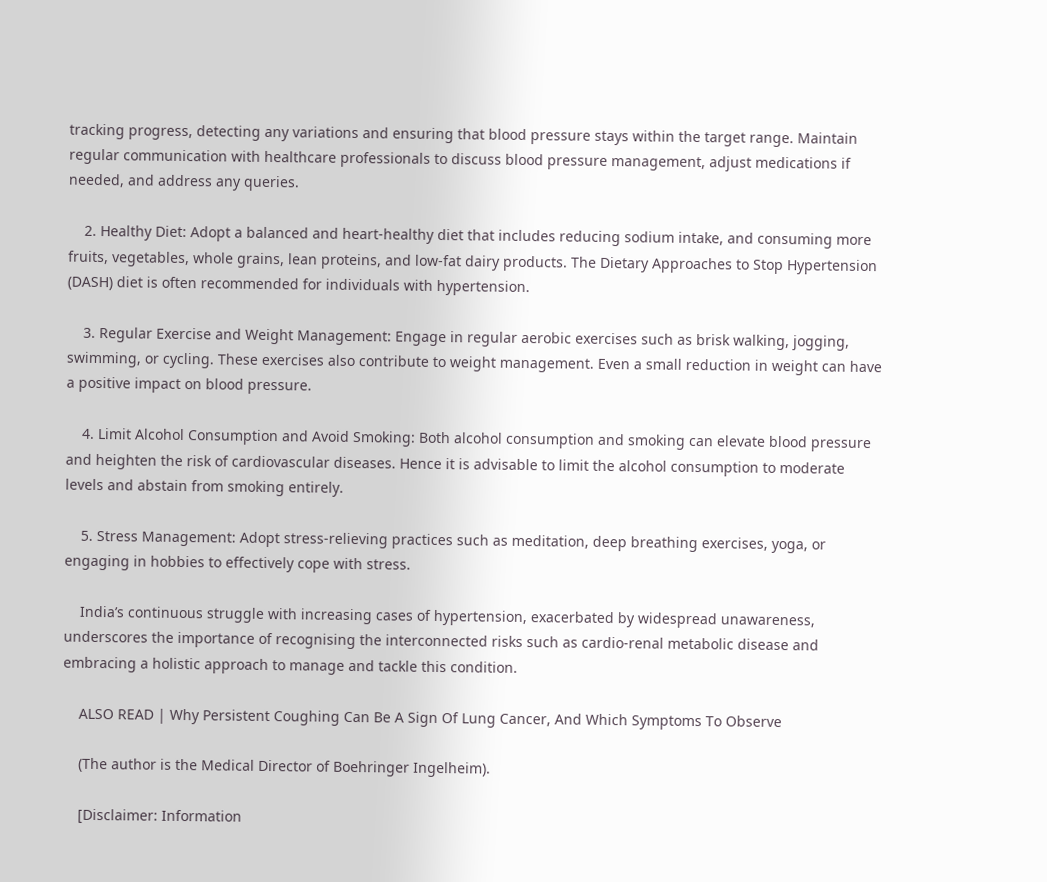tracking progress, detecting any variations and ensuring that blood pressure stays within the target range. Maintain regular communication with healthcare professionals to discuss blood pressure management, adjust medications if needed, and address any queries.

    2. Healthy Diet: Adopt a balanced and heart-healthy diet that includes reducing sodium intake, and consuming more fruits, vegetables, whole grains, lean proteins, and low-fat dairy products. The Dietary Approaches to Stop Hypertension (DASH) diet is often recommended for individuals with hypertension.

    3. Regular Exercise and Weight Management: Engage in regular aerobic exercises such as brisk walking, jogging, swimming, or cycling. These exercises also contribute to weight management. Even a small reduction in weight can have a positive impact on blood pressure.

    4. Limit Alcohol Consumption and Avoid Smoking: Both alcohol consumption and smoking can elevate blood pressure and heighten the risk of cardiovascular diseases. Hence it is advisable to limit the alcohol consumption to moderate levels and abstain from smoking entirely.

    5. Stress Management: Adopt stress-relieving practices such as meditation, deep breathing exercises, yoga, or engaging in hobbies to effectively cope with stress.

    India’s continuous struggle with increasing cases of hypertension, exacerbated by widespread unawareness, underscores the importance of recognising the interconnected risks such as cardio-renal metabolic disease and embracing a holistic approach to manage and tackle this condition.

    ALSO READ | Why Persistent Coughing Can Be A Sign Of Lung Cancer, And Which Symptoms To Observe

    (The author is the Medical Director of Boehringer Ingelheim).

    [Disclaimer: Information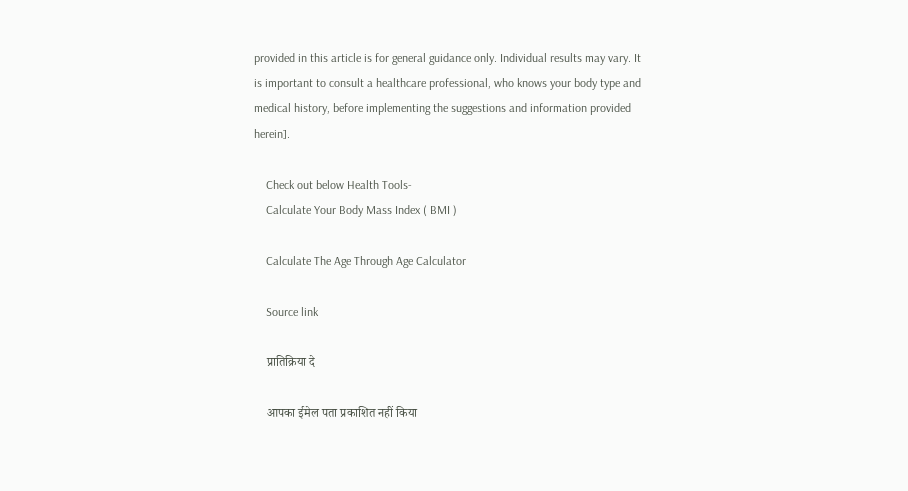provided in this article is for general guidance only. Individual results may vary. It is important to consult a healthcare professional, who knows your body type and medical history, before implementing the suggestions and information provided herein].

    Check out below Health Tools-
    Calculate Your Body Mass Index ( BMI )

    Calculate The Age Through Age Calculator

    Source link

    प्रातिक्रिया दे

    आपका ईमेल पता प्रकाशित नहीं किया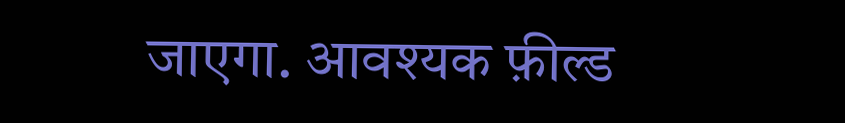जाएगा. आवश्यक फ़ील्ड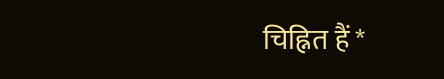चिह्नित हैं *